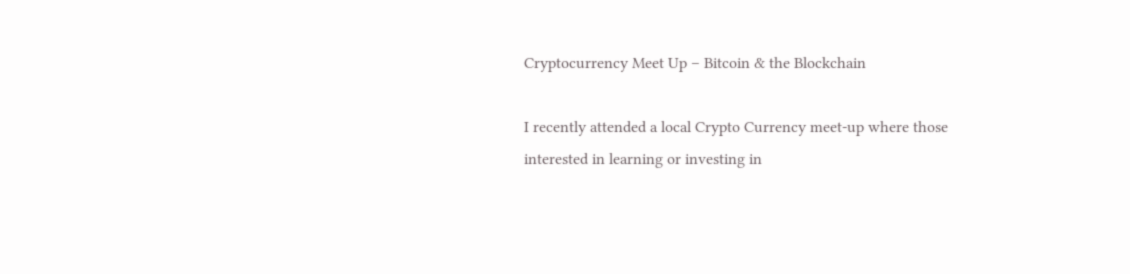Cryptocurrency Meet Up – Bitcoin & the Blockchain

I recently attended a local Crypto Currency meet-up where those interested in learning or investing in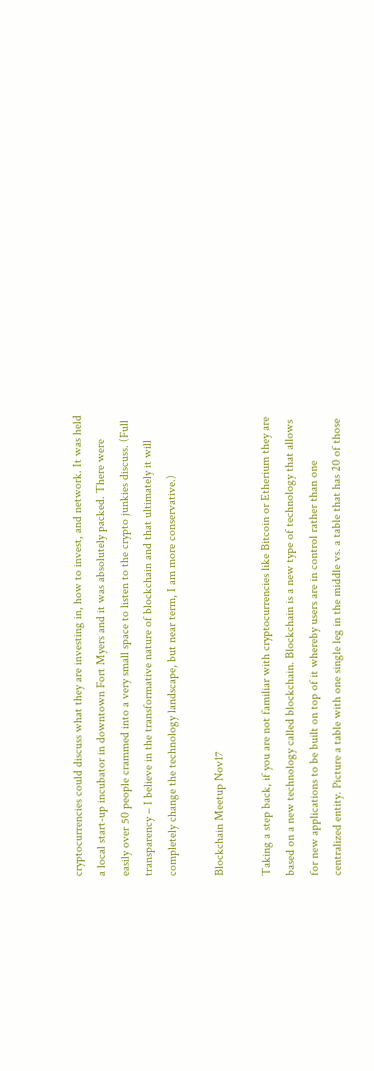cryptocurrencies could discuss what they are investing in, how to invest, and network. It was held a local start-up incubator in downtown Fort Myers and it was absolutely packed. There were easily over 50 people crammed into a very small space to listen to the crypto junkies discuss. (Full transparency – I believe in the transformative nature of blockchain and that ultimately it will completely change the technology landscape, but near term, I am more conservative.)

Blockchain Meetup Nov17

Taking a step back, if you are not familiar with cryptocurrencies like Bitcoin or Etherium they are based on a new technology called blockchain. Blockchain is a new type of technology that allows for new applications to be built on top of it whereby users are in control rather than one centralized entity. Picture a table with one single leg in the middle vs. a table that has 20 of those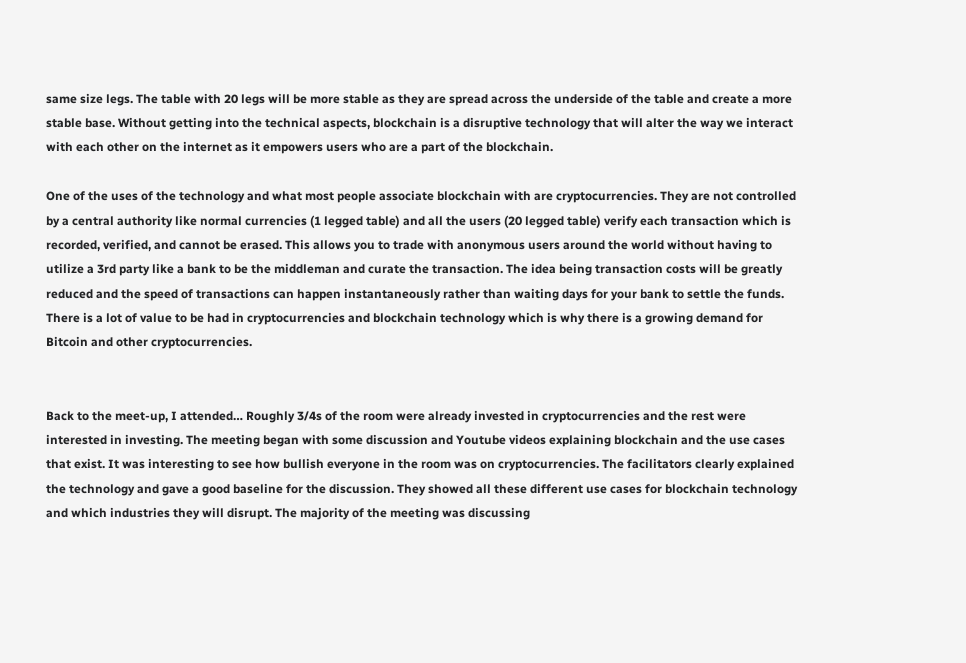same size legs. The table with 20 legs will be more stable as they are spread across the underside of the table and create a more stable base. Without getting into the technical aspects, blockchain is a disruptive technology that will alter the way we interact with each other on the internet as it empowers users who are a part of the blockchain.

One of the uses of the technology and what most people associate blockchain with are cryptocurrencies. They are not controlled by a central authority like normal currencies (1 legged table) and all the users (20 legged table) verify each transaction which is recorded, verified, and cannot be erased. This allows you to trade with anonymous users around the world without having to utilize a 3rd party like a bank to be the middleman and curate the transaction. The idea being transaction costs will be greatly reduced and the speed of transactions can happen instantaneously rather than waiting days for your bank to settle the funds. There is a lot of value to be had in cryptocurrencies and blockchain technology which is why there is a growing demand for Bitcoin and other cryptocurrencies.


Back to the meet-up, I attended… Roughly 3/4s of the room were already invested in cryptocurrencies and the rest were interested in investing. The meeting began with some discussion and Youtube videos explaining blockchain and the use cases that exist. It was interesting to see how bullish everyone in the room was on cryptocurrencies. The facilitators clearly explained the technology and gave a good baseline for the discussion. They showed all these different use cases for blockchain technology and which industries they will disrupt. The majority of the meeting was discussing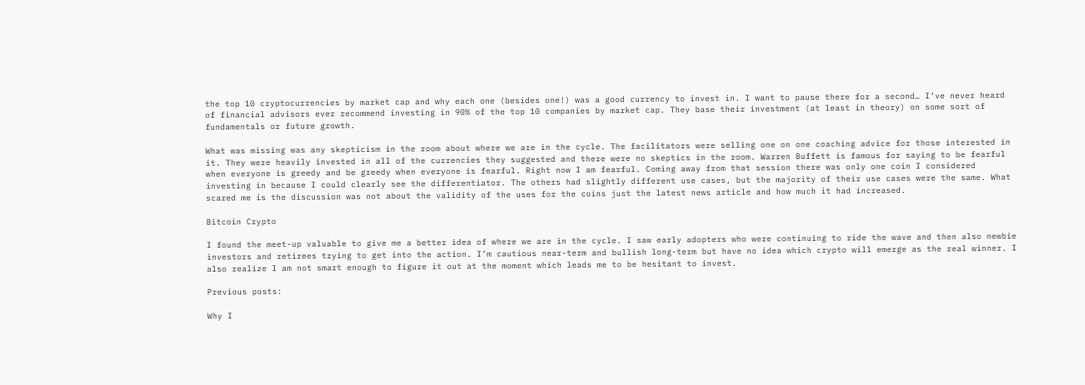the top 10 cryptocurrencies by market cap and why each one (besides one!) was a good currency to invest in. I want to pause there for a second… I’ve never heard of financial advisors ever recommend investing in 90% of the top 10 companies by market cap. They base their investment (at least in theory) on some sort of fundamentals or future growth.

What was missing was any skepticism in the room about where we are in the cycle. The facilitators were selling one on one coaching advice for those interested in it. They were heavily invested in all of the currencies they suggested and there were no skeptics in the room. Warren Buffett is famous for saying to be fearful when everyone is greedy and be greedy when everyone is fearful. Right now I am fearful. Coming away from that session there was only one coin I considered investing in because I could clearly see the differentiator. The others had slightly different use cases, but the majority of their use cases were the same. What scared me is the discussion was not about the validity of the uses for the coins just the latest news article and how much it had increased.

Bitcoin Crypto

I found the meet-up valuable to give me a better idea of where we are in the cycle. I saw early adopters who were continuing to ride the wave and then also newbie investors and retirees trying to get into the action. I’m cautious near-term and bullish long-term but have no idea which crypto will emerge as the real winner. I also realize I am not smart enough to figure it out at the moment which leads me to be hesitant to invest.

Previous posts:

Why I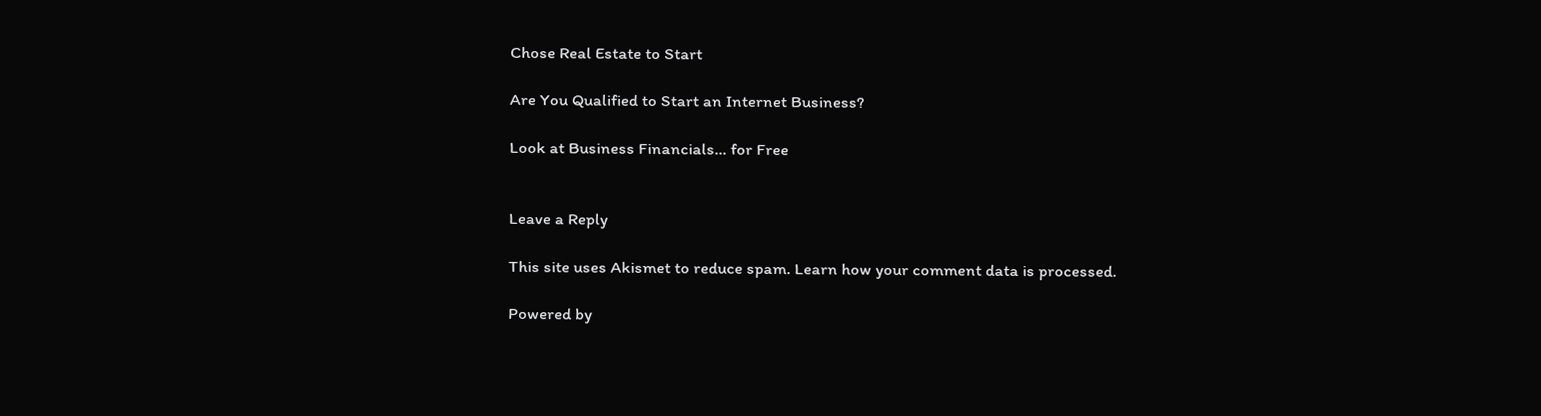Chose Real Estate to Start

Are You Qualified to Start an Internet Business?

Look at Business Financials… for Free


Leave a Reply

This site uses Akismet to reduce spam. Learn how your comment data is processed.

Powered by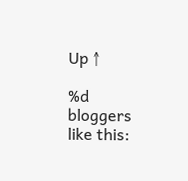Up ↑

%d bloggers like this: